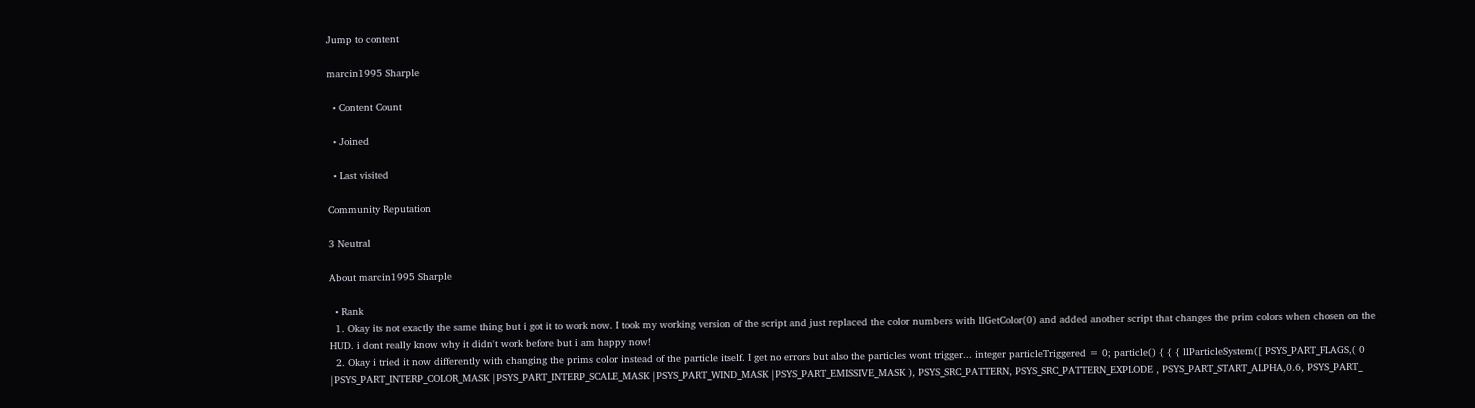Jump to content

marcin1995 Sharple

  • Content Count

  • Joined

  • Last visited

Community Reputation

3 Neutral

About marcin1995 Sharple

  • Rank
  1. Okay its not exactly the same thing but i got it to work now. I took my working version of the script and just replaced the color numbers with llGetColor(0) and added another script that changes the prim colors when chosen on the HUD. i dont really know why it didn't work before but i am happy now!
  2. Okay i tried it now differently with changing the prims color instead of the particle itself. I get no errors but also the particles wont trigger... integer particleTriggered = 0; particle() { { { llParticleSystem([ PSYS_PART_FLAGS,( 0 |PSYS_PART_INTERP_COLOR_MASK |PSYS_PART_INTERP_SCALE_MASK |PSYS_PART_WIND_MASK |PSYS_PART_EMISSIVE_MASK ), PSYS_SRC_PATTERN, PSYS_SRC_PATTERN_EXPLODE , PSYS_PART_START_ALPHA,0.6, PSYS_PART_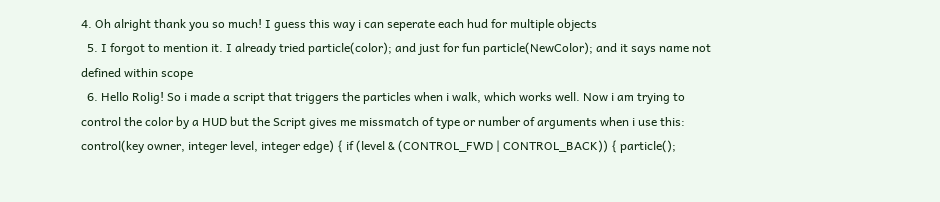4. Oh alright thank you so much! I guess this way i can seperate each hud for multiple objects
  5. I forgot to mention it. I already tried particle(color); and just for fun particle(NewColor); and it says name not defined within scope
  6. Hello Rolig! So i made a script that triggers the particles when i walk, which works well. Now i am trying to control the color by a HUD but the Script gives me missmatch of type or number of arguments when i use this: control(key owner, integer level, integer edge) { if (level & (CONTROL_FWD | CONTROL_BACK)) { particle();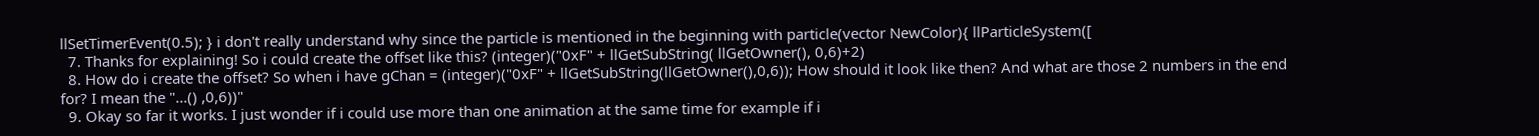llSetTimerEvent(0.5); } i don't really understand why since the particle is mentioned in the beginning with particle(vector NewColor){ llParticleSystem([
  7. Thanks for explaining! So i could create the offset like this? (integer)("0xF" + llGetSubString( llGetOwner(), 0,6)+2)
  8. How do i create the offset? So when i have gChan = (integer)("0xF" + llGetSubString(llGetOwner(),0,6)); How should it look like then? And what are those 2 numbers in the end for? I mean the "...() ,0,6))"
  9. Okay so far it works. I just wonder if i could use more than one animation at the same time for example if i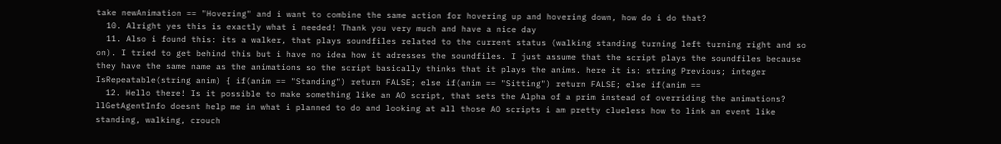take newAnimation == "Hovering" and i want to combine the same action for hovering up and hovering down, how do i do that?
  10. Alright yes this is exactly what i needed! Thank you very much and have a nice day
  11. Also i found this: its a walker, that plays soundfiles related to the current status (walking standing turning left turning right and so on). I tried to get behind this but i have no idea how it adresses the soundfiles. I just assume that the script plays the soundfiles because they have the same name as the animations so the script basically thinks that it plays the anims. here it is: string Previous; integer IsRepeatable(string anim) { if(anim == "Standing") return FALSE; else if(anim == "Sitting") return FALSE; else if(anim ==
  12. Hello there! Is it possible to make something like an AO script, that sets the Alpha of a prim instead of overriding the animations? llGetAgentInfo doesnt help me in what i planned to do and looking at all those AO scripts i am pretty clueless how to link an event like standing, walking, crouch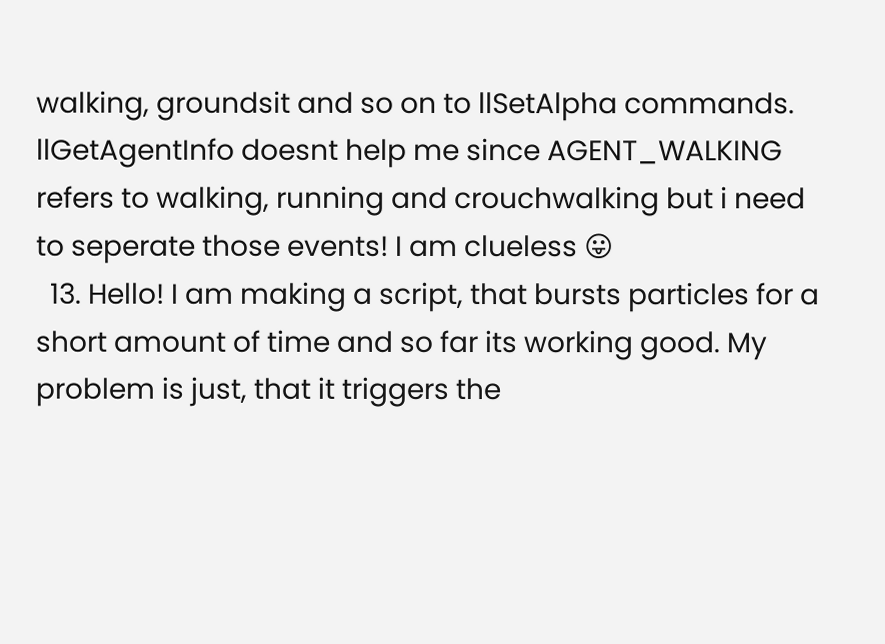walking, groundsit and so on to llSetAlpha commands. llGetAgentInfo doesnt help me since AGENT_WALKING refers to walking, running and crouchwalking but i need to seperate those events! I am clueless 😛
  13. Hello! I am making a script, that bursts particles for a short amount of time and so far its working good. My problem is just, that it triggers the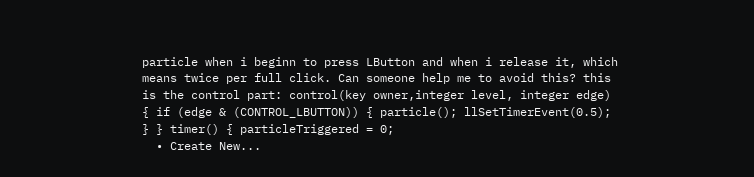particle when i beginn to press LButton and when i release it, which means twice per full click. Can someone help me to avoid this? this is the control part: control(key owner,integer level, integer edge) { if (edge & (CONTROL_LBUTTON)) { particle(); llSetTimerEvent(0.5); } } timer() { particleTriggered = 0;
  • Create New...